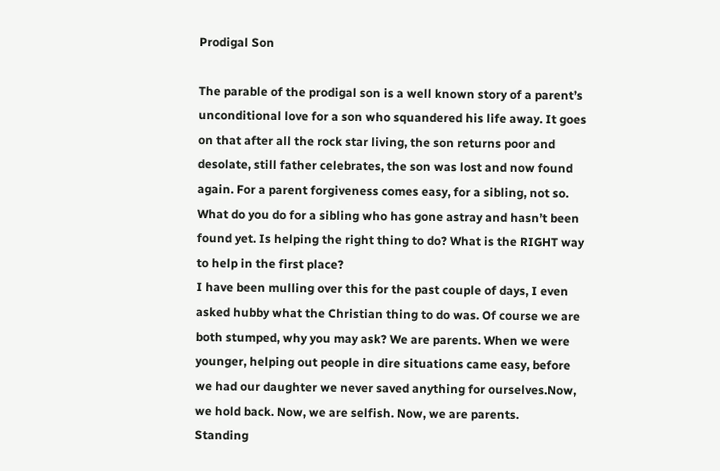Prodigal Son

The parable of the prodigal son is a well known story of a parent’s unconditional love for a son who squandered his life away. It goes on that after all the rock star living, the son returns poor and desolate, still father celebrates, the son was lost and now found again. For a parent forgiveness comes easy, for a sibling, not so. What do you do for a sibling who has gone astray and hasn’t been found yet. Is helping the right thing to do? What is the RIGHT way to help in the first place?
I have been mulling over this for the past couple of days, I even asked hubby what the Christian thing to do was. Of course we are both stumped, why you may ask? We are parents. When we were younger, helping out people in dire situations came easy, before we had our daughter we never saved anything for ourselves.Now, we hold back. Now, we are selfish. Now, we are parents.
Standing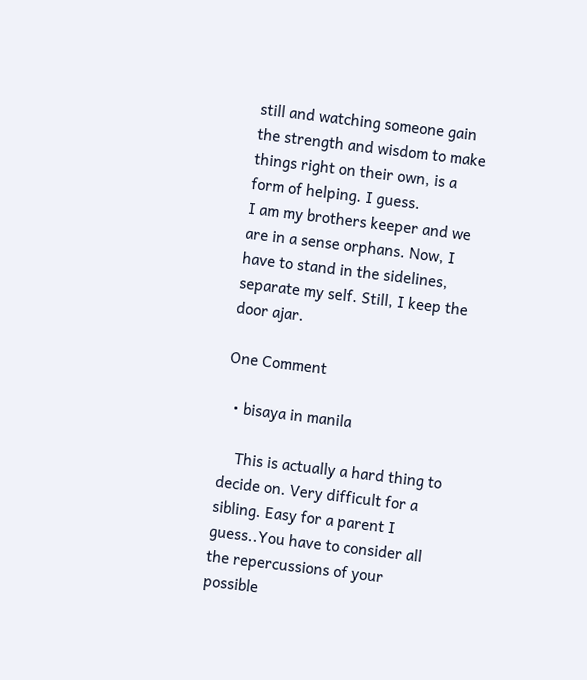still and watching someone gain the strength and wisdom to make things right on their own, is a form of helping. I guess.
I am my brothers keeper and we are in a sense orphans. Now, I have to stand in the sidelines, separate my self. Still, I keep the door ajar.

One Comment

  • bisaya in manila

    This is actually a hard thing to decide on. Very difficult for a sibling. Easy for a parent I guess..You have to consider all the repercussions of your possible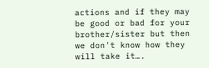actions and if they may be good or bad for your brother/sister but then we don't know how they will take it….